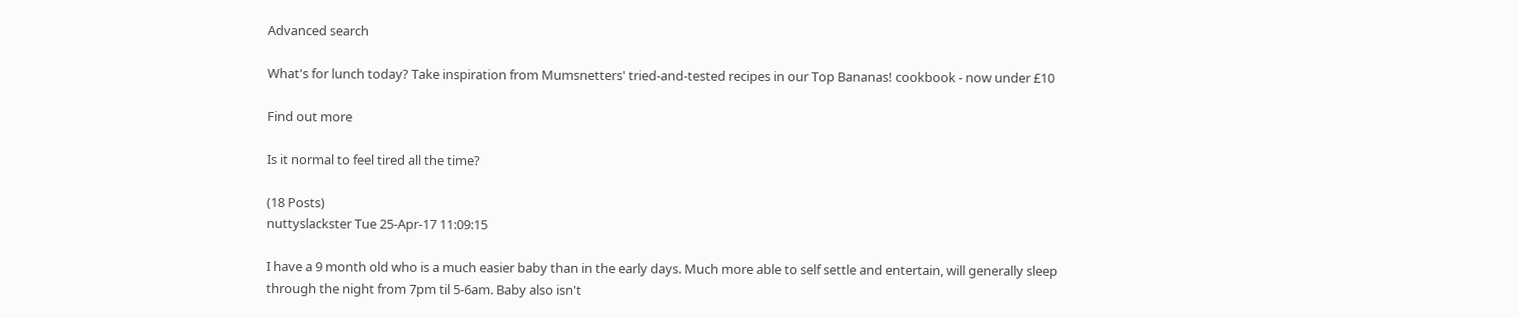Advanced search

What's for lunch today? Take inspiration from Mumsnetters' tried-and-tested recipes in our Top Bananas! cookbook - now under £10

Find out more

Is it normal to feel tired all the time?

(18 Posts)
nuttyslackster Tue 25-Apr-17 11:09:15

I have a 9 month old who is a much easier baby than in the early days. Much more able to self settle and entertain, will generally sleep through the night from 7pm til 5-6am. Baby also isn't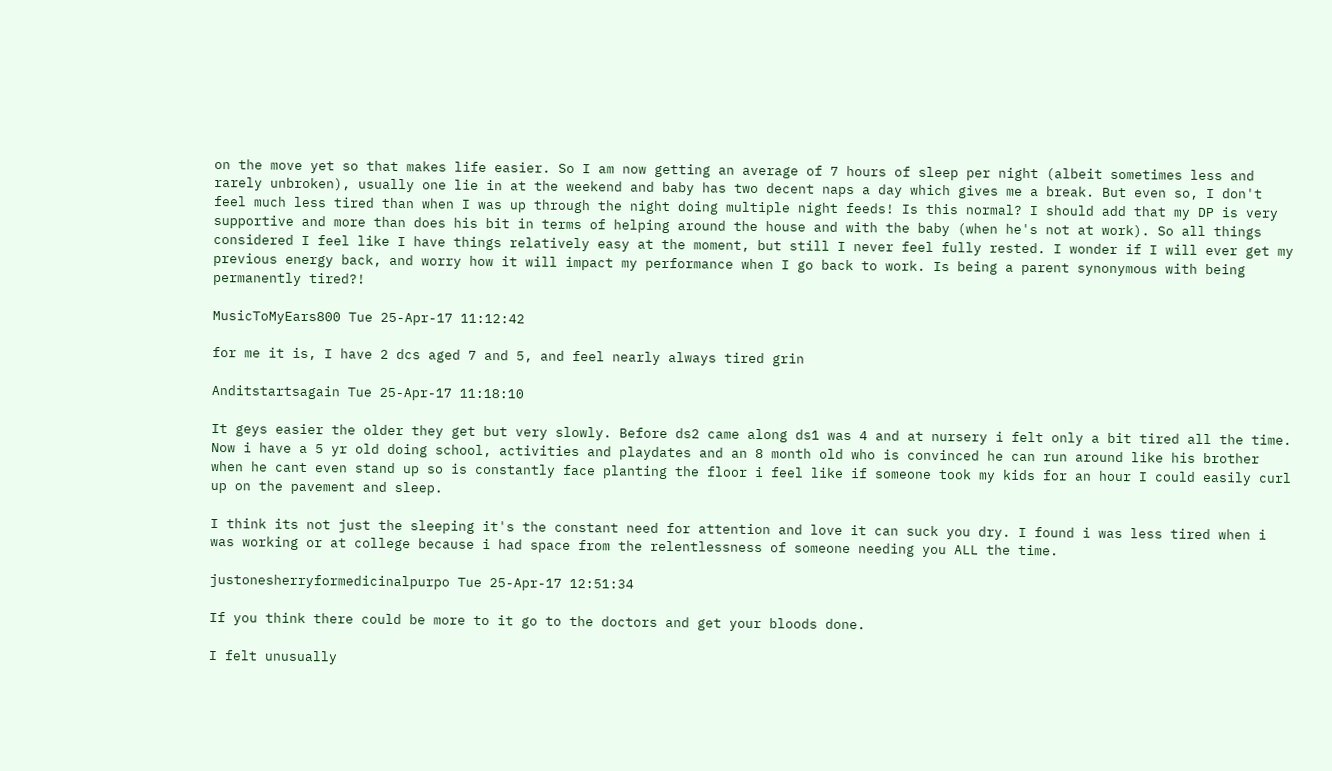on the move yet so that makes life easier. So I am now getting an average of 7 hours of sleep per night (albeit sometimes less and rarely unbroken), usually one lie in at the weekend and baby has two decent naps a day which gives me a break. But even so, I don't feel much less tired than when I was up through the night doing multiple night feeds! Is this normal? I should add that my DP is very supportive and more than does his bit in terms of helping around the house and with the baby (when he's not at work). So all things considered I feel like I have things relatively easy at the moment, but still I never feel fully rested. I wonder if I will ever get my previous energy back, and worry how it will impact my performance when I go back to work. Is being a parent synonymous with being permanently tired?!

MusicToMyEars800 Tue 25-Apr-17 11:12:42

for me it is, I have 2 dcs aged 7 and 5, and feel nearly always tired grin

Anditstartsagain Tue 25-Apr-17 11:18:10

It geys easier the older they get but very slowly. Before ds2 came along ds1 was 4 and at nursery i felt only a bit tired all the time. Now i have a 5 yr old doing school, activities and playdates and an 8 month old who is convinced he can run around like his brother when he cant even stand up so is constantly face planting the floor i feel like if someone took my kids for an hour I could easily curl up on the pavement and sleep.

I think its not just the sleeping it's the constant need for attention and love it can suck you dry. I found i was less tired when i was working or at college because i had space from the relentlessness of someone needing you ALL the time.

justonesherryformedicinalpurpo Tue 25-Apr-17 12:51:34

If you think there could be more to it go to the doctors and get your bloods done.

I felt unusually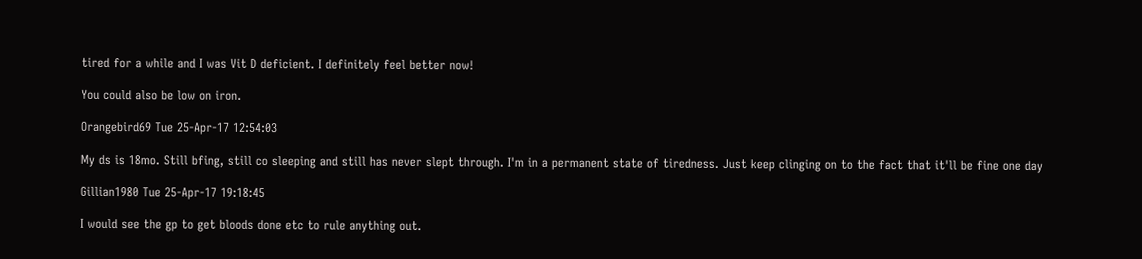tired for a while and I was Vit D deficient. I definitely feel better now!

You could also be low on iron.

Orangebird69 Tue 25-Apr-17 12:54:03

My ds is 18mo. Still bfing, still co sleeping and still has never slept through. I'm in a permanent state of tiredness. Just keep clinging on to the fact that it'll be fine one day

Gillian1980 Tue 25-Apr-17 19:18:45

I would see the gp to get bloods done etc to rule anything out.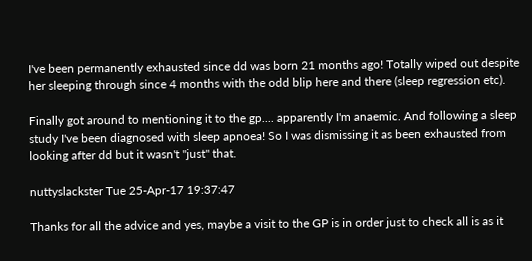I've been permanently exhausted since dd was born 21 months ago! Totally wiped out despite her sleeping through since 4 months with the odd blip here and there (sleep regression etc).

Finally got around to mentioning it to the gp.... apparently I'm anaemic. And following a sleep study I've been diagnosed with sleep apnoea! So I was dismissing it as been exhausted from looking after dd but it wasn't "just" that.

nuttyslackster Tue 25-Apr-17 19:37:47

Thanks for all the advice and yes, maybe a visit to the GP is in order just to check all is as it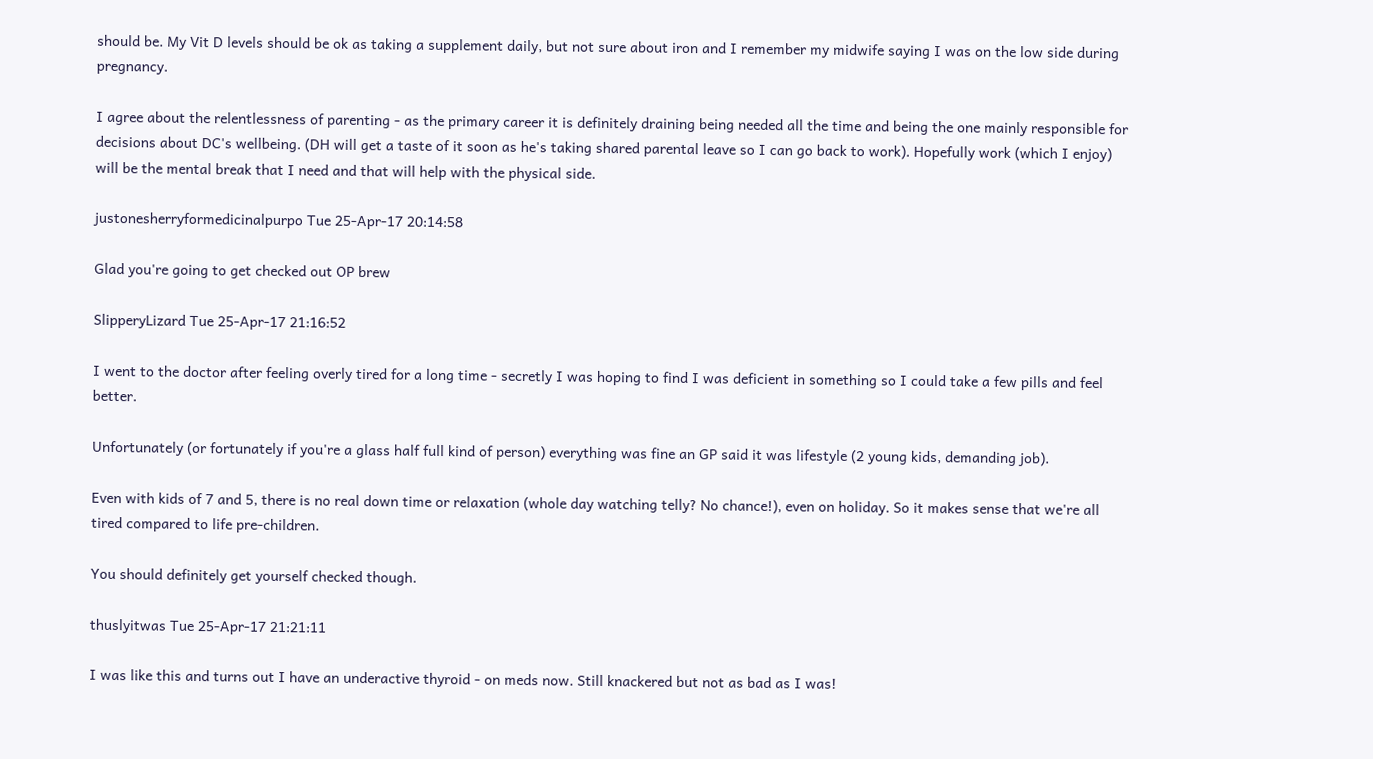should be. My Vit D levels should be ok as taking a supplement daily, but not sure about iron and I remember my midwife saying I was on the low side during pregnancy.

I agree about the relentlessness of parenting - as the primary career it is definitely draining being needed all the time and being the one mainly responsible for decisions about DC's wellbeing. (DH will get a taste of it soon as he's taking shared parental leave so I can go back to work). Hopefully work (which I enjoy) will be the mental break that I need and that will help with the physical side.

justonesherryformedicinalpurpo Tue 25-Apr-17 20:14:58

Glad you're going to get checked out OP brew

SlipperyLizard Tue 25-Apr-17 21:16:52

I went to the doctor after feeling overly tired for a long time - secretly I was hoping to find I was deficient in something so I could take a few pills and feel better.

Unfortunately (or fortunately if you're a glass half full kind of person) everything was fine an GP said it was lifestyle (2 young kids, demanding job).

Even with kids of 7 and 5, there is no real down time or relaxation (whole day watching telly? No chance!), even on holiday. So it makes sense that we're all tired compared to life pre-children.

You should definitely get yourself checked though.

thuslyitwas Tue 25-Apr-17 21:21:11

I was like this and turns out I have an underactive thyroid - on meds now. Still knackered but not as bad as I was!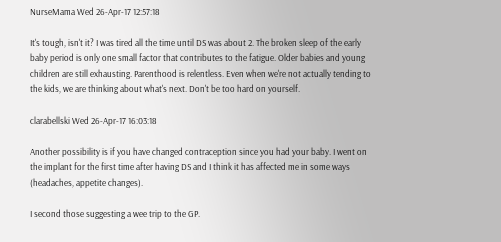NurseMama Wed 26-Apr-17 12:57:18

It's tough, isn't it? I was tired all the time until DS was about 2. The broken sleep of the early baby period is only one small factor that contributes to the fatigue. Older babies and young children are still exhausting. Parenthood is relentless. Even when we're not actually tending to the kids, we are thinking about what's next. Don't be too hard on yourself.

clarabellski Wed 26-Apr-17 16:03:18

Another possibility is if you have changed contraception since you had your baby. I went on the implant for the first time after having DS and I think it has affected me in some ways (headaches, appetite changes).

I second those suggesting a wee trip to the GP.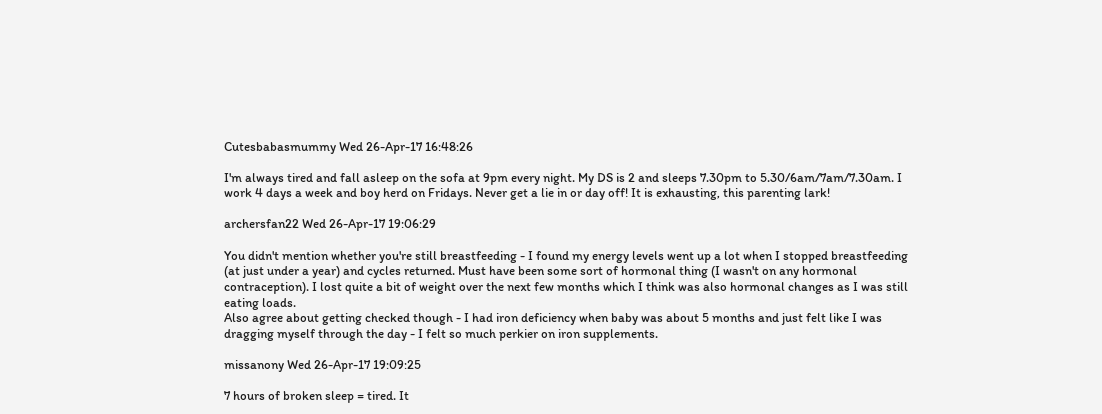Cutesbabasmummy Wed 26-Apr-17 16:48:26

I'm always tired and fall asleep on the sofa at 9pm every night. My DS is 2 and sleeps 7.30pm to 5.30/6am/7am/7.30am. I work 4 days a week and boy herd on Fridays. Never get a lie in or day off! It is exhausting, this parenting lark!

archersfan22 Wed 26-Apr-17 19:06:29

You didn't mention whether you're still breastfeeding - I found my energy levels went up a lot when I stopped breastfeeding (at just under a year) and cycles returned. Must have been some sort of hormonal thing (I wasn't on any hormonal contraception). I lost quite a bit of weight over the next few months which I think was also hormonal changes as I was still eating loads.
Also agree about getting checked though - I had iron deficiency when baby was about 5 months and just felt like I was dragging myself through the day - I felt so much perkier on iron supplements.

missanony Wed 26-Apr-17 19:09:25

7 hours of broken sleep = tired. It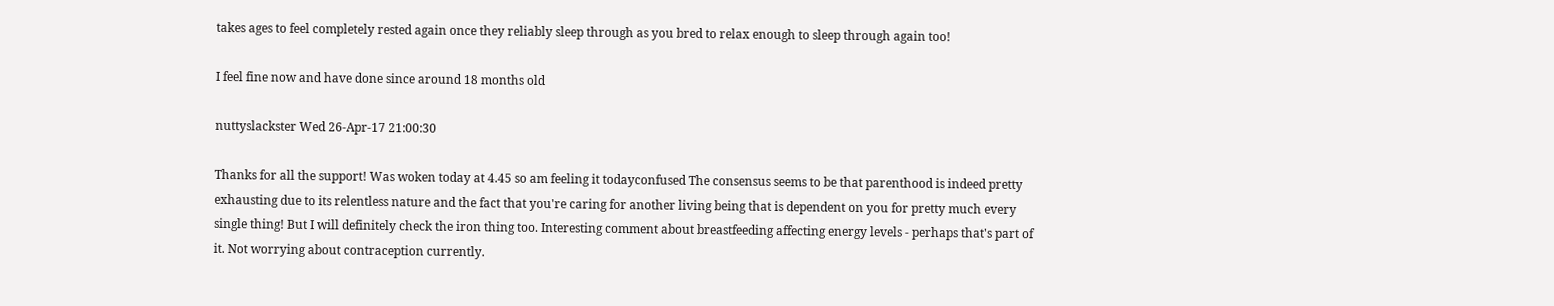takes ages to feel completely rested again once they reliably sleep through as you bred to relax enough to sleep through again too!

I feel fine now and have done since around 18 months old

nuttyslackster Wed 26-Apr-17 21:00:30

Thanks for all the support! Was woken today at 4.45 so am feeling it todayconfused The consensus seems to be that parenthood is indeed pretty exhausting due to its relentless nature and the fact that you're caring for another living being that is dependent on you for pretty much every single thing! But I will definitely check the iron thing too. Interesting comment about breastfeeding affecting energy levels - perhaps that's part of it. Not worrying about contraception currently.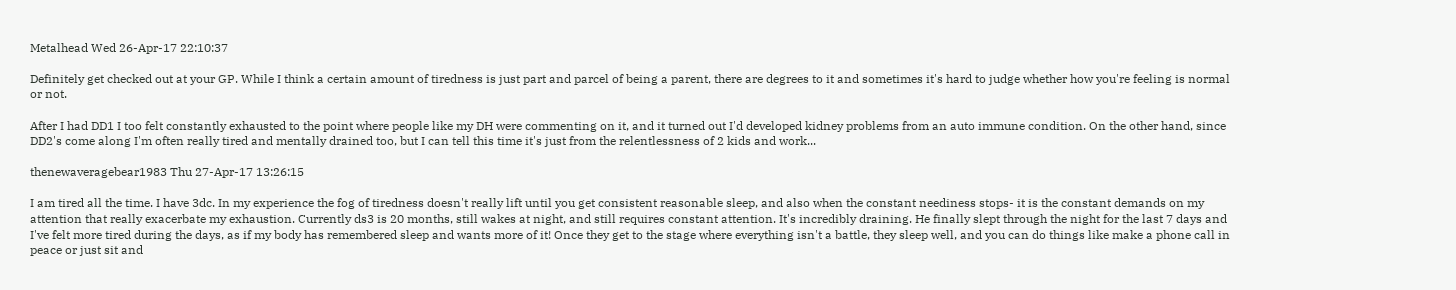Metalhead Wed 26-Apr-17 22:10:37

Definitely get checked out at your GP. While I think a certain amount of tiredness is just part and parcel of being a parent, there are degrees to it and sometimes it's hard to judge whether how you're feeling is normal or not.

After I had DD1 I too felt constantly exhausted to the point where people like my DH were commenting on it, and it turned out I'd developed kidney problems from an auto immune condition. On the other hand, since DD2's come along I'm often really tired and mentally drained too, but I can tell this time it's just from the relentlessness of 2 kids and work...

thenewaveragebear1983 Thu 27-Apr-17 13:26:15

I am tired all the time. I have 3dc. In my experience the fog of tiredness doesn't really lift until you get consistent reasonable sleep, and also when the constant neediness stops- it is the constant demands on my attention that really exacerbate my exhaustion. Currently ds3 is 20 months, still wakes at night, and still requires constant attention. It's incredibly draining. He finally slept through the night for the last 7 days and I've felt more tired during the days, as if my body has remembered sleep and wants more of it! Once they get to the stage where everything isn't a battle, they sleep well, and you can do things like make a phone call in peace or just sit and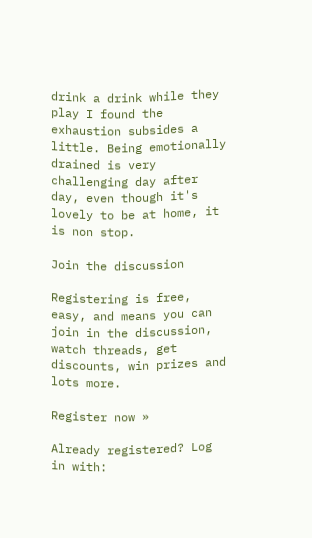drink a drink while they play I found the exhaustion subsides a little. Being emotionally drained is very challenging day after day, even though it's lovely to be at home, it is non stop.

Join the discussion

Registering is free, easy, and means you can join in the discussion, watch threads, get discounts, win prizes and lots more.

Register now »

Already registered? Log in with: